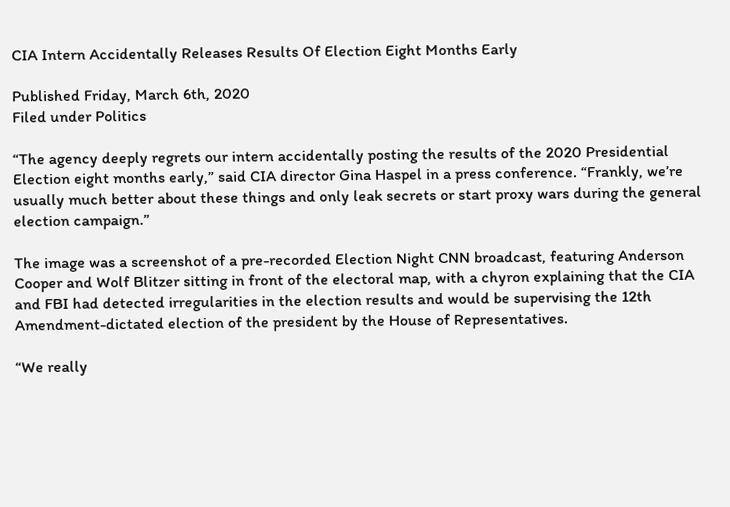CIA Intern Accidentally Releases Results Of Election Eight Months Early

Published Friday, March 6th, 2020
Filed under Politics

“The agency deeply regrets our intern accidentally posting the results of the 2020 Presidential Election eight months early,” said CIA director Gina Haspel in a press conference. “Frankly, we’re usually much better about these things and only leak secrets or start proxy wars during the general election campaign.”

The image was a screenshot of a pre-recorded Election Night CNN broadcast, featuring Anderson Cooper and Wolf Blitzer sitting in front of the electoral map, with a chyron explaining that the CIA and FBI had detected irregularities in the election results and would be supervising the 12th Amendment-dictated election of the president by the House of Representatives.

“We really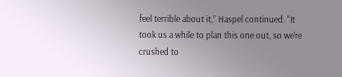feel terrible about it,” Haspel continued. “It took us a while to plan this one out, so we’re crushed to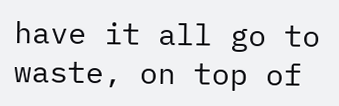have it all go to waste, on top of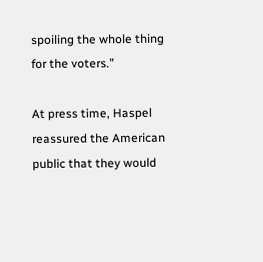spoiling the whole thing for the voters.”

At press time, Haspel reassured the American public that they would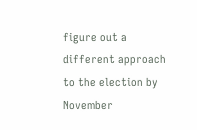figure out a different approach to the election by November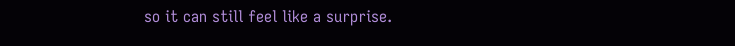so it can still feel like a surprise.